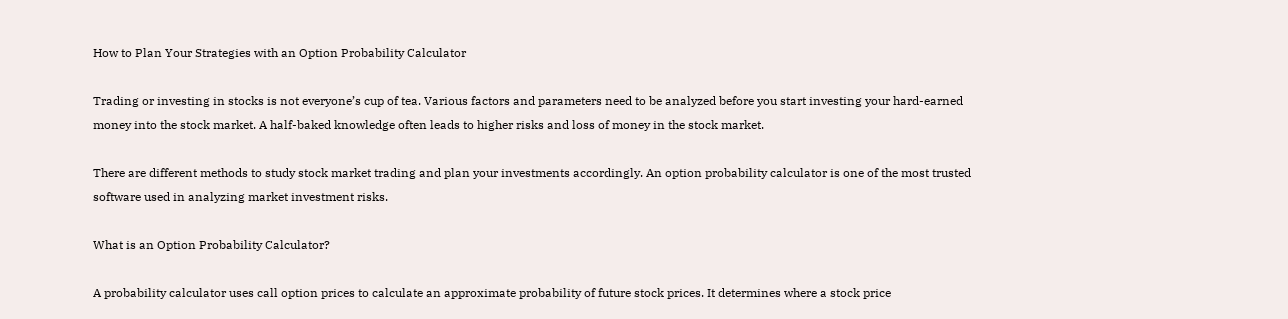How to Plan Your Strategies with an Option Probability Calculator

Trading or investing in stocks is not everyone’s cup of tea. Various factors and parameters need to be analyzed before you start investing your hard-earned money into the stock market. A half-baked knowledge often leads to higher risks and loss of money in the stock market.

There are different methods to study stock market trading and plan your investments accordingly. An option probability calculator is one of the most trusted software used in analyzing market investment risks.

What is an Option Probability Calculator?

A probability calculator uses call option prices to calculate an approximate probability of future stock prices. It determines where a stock price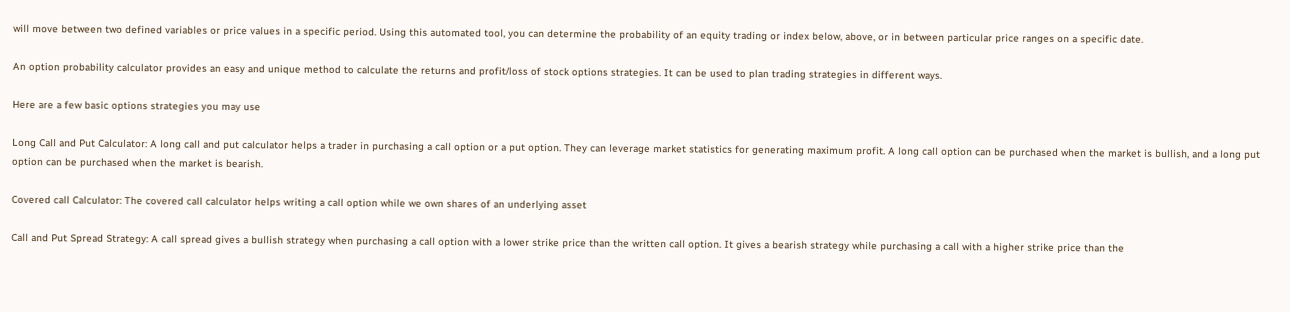will move between two defined variables or price values in a specific period. Using this automated tool, you can determine the probability of an equity trading or index below, above, or in between particular price ranges on a specific date.

An option probability calculator provides an easy and unique method to calculate the returns and profit/loss of stock options strategies. It can be used to plan trading strategies in different ways.

Here are a few basic options strategies you may use

Long Call and Put Calculator: A long call and put calculator helps a trader in purchasing a call option or a put option. They can leverage market statistics for generating maximum profit. A long call option can be purchased when the market is bullish, and a long put option can be purchased when the market is bearish.

Covered call Calculator: The covered call calculator helps writing a call option while we own shares of an underlying asset

Call and Put Spread Strategy: A call spread gives a bullish strategy when purchasing a call option with a lower strike price than the written call option. It gives a bearish strategy while purchasing a call with a higher strike price than the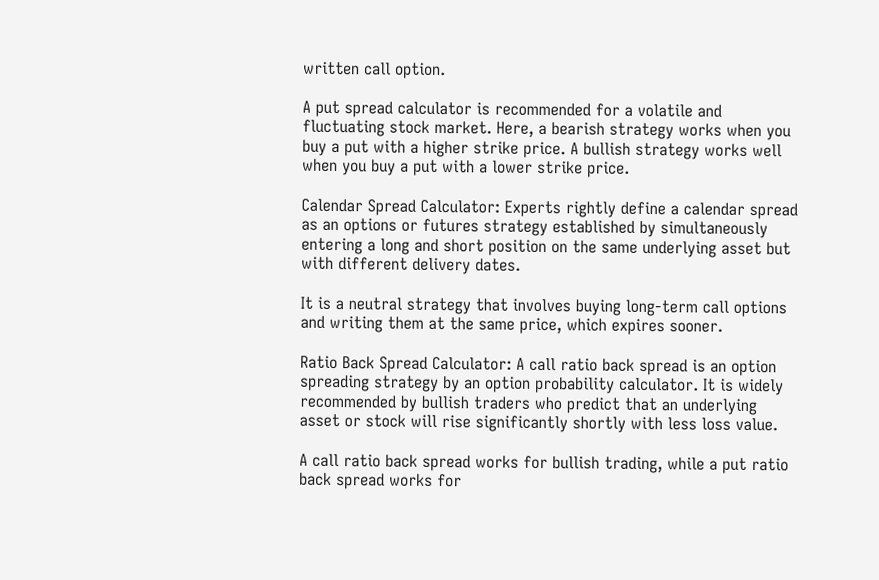written call option.

A put spread calculator is recommended for a volatile and fluctuating stock market. Here, a bearish strategy works when you buy a put with a higher strike price. A bullish strategy works well when you buy a put with a lower strike price.

Calendar Spread Calculator: Experts rightly define a calendar spread as an options or futures strategy established by simultaneously entering a long and short position on the same underlying asset but with different delivery dates.

It is a neutral strategy that involves buying long-term call options and writing them at the same price, which expires sooner.

Ratio Back Spread Calculator: A call ratio back spread is an option spreading strategy by an option probability calculator. It is widely recommended by bullish traders who predict that an underlying asset or stock will rise significantly shortly with less loss value.

A call ratio back spread works for bullish trading, while a put ratio back spread works for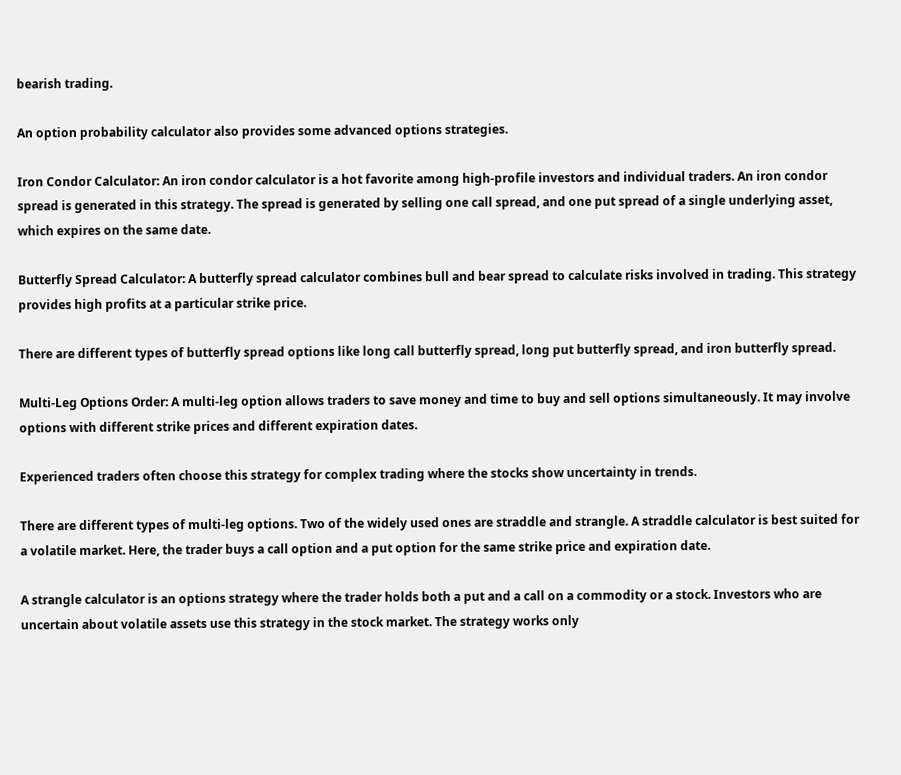bearish trading.

An option probability calculator also provides some advanced options strategies.

Iron Condor Calculator: An iron condor calculator is a hot favorite among high-profile investors and individual traders. An iron condor spread is generated in this strategy. The spread is generated by selling one call spread, and one put spread of a single underlying asset, which expires on the same date.

Butterfly Spread Calculator: A butterfly spread calculator combines bull and bear spread to calculate risks involved in trading. This strategy provides high profits at a particular strike price.

There are different types of butterfly spread options like long call butterfly spread, long put butterfly spread, and iron butterfly spread.

Multi-Leg Options Order: A multi-leg option allows traders to save money and time to buy and sell options simultaneously. It may involve options with different strike prices and different expiration dates.

Experienced traders often choose this strategy for complex trading where the stocks show uncertainty in trends.

There are different types of multi-leg options. Two of the widely used ones are straddle and strangle. A straddle calculator is best suited for a volatile market. Here, the trader buys a call option and a put option for the same strike price and expiration date.

A strangle calculator is an options strategy where the trader holds both a put and a call on a commodity or a stock. Investors who are uncertain about volatile assets use this strategy in the stock market. The strategy works only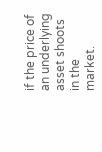if the price of an underlying asset shoots in the market.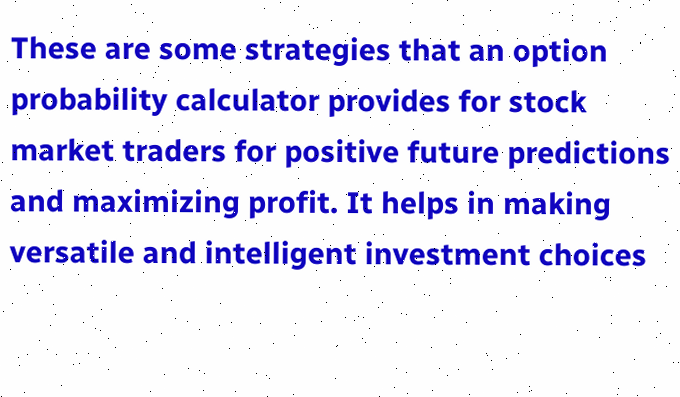These are some strategies that an option probability calculator provides for stock market traders for positive future predictions and maximizing profit. It helps in making versatile and intelligent investment choices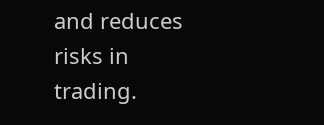and reduces risks in trading.